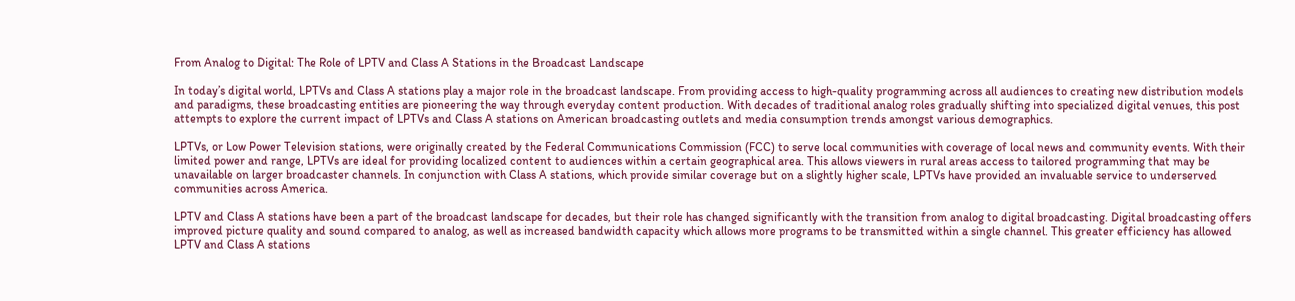From Analog to Digital: The Role of LPTV and Class A Stations in the Broadcast Landscape

In today’s digital world, LPTVs and Class A stations play a major role in the broadcast landscape. From providing access to high-quality programming across all audiences to creating new distribution models and paradigms, these broadcasting entities are pioneering the way through everyday content production. With decades of traditional analog roles gradually shifting into specialized digital venues, this post attempts to explore the current impact of LPTVs and Class A stations on American broadcasting outlets and media consumption trends amongst various demographics.

LPTVs, or Low Power Television stations, were originally created by the Federal Communications Commission (FCC) to serve local communities with coverage of local news and community events. With their limited power and range, LPTVs are ideal for providing localized content to audiences within a certain geographical area. This allows viewers in rural areas access to tailored programming that may be unavailable on larger broadcaster channels. In conjunction with Class A stations, which provide similar coverage but on a slightly higher scale, LPTVs have provided an invaluable service to underserved communities across America.

LPTV and Class A stations have been a part of the broadcast landscape for decades, but their role has changed significantly with the transition from analog to digital broadcasting. Digital broadcasting offers improved picture quality and sound compared to analog, as well as increased bandwidth capacity which allows more programs to be transmitted within a single channel. This greater efficiency has allowed LPTV and Class A stations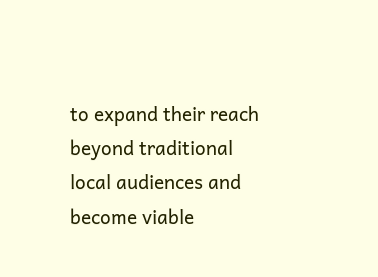to expand their reach beyond traditional local audiences and become viable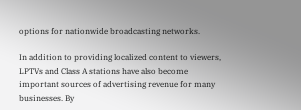options for nationwide broadcasting networks.

In addition to providing localized content to viewers, LPTVs and Class A stations have also become important sources of advertising revenue for many businesses. By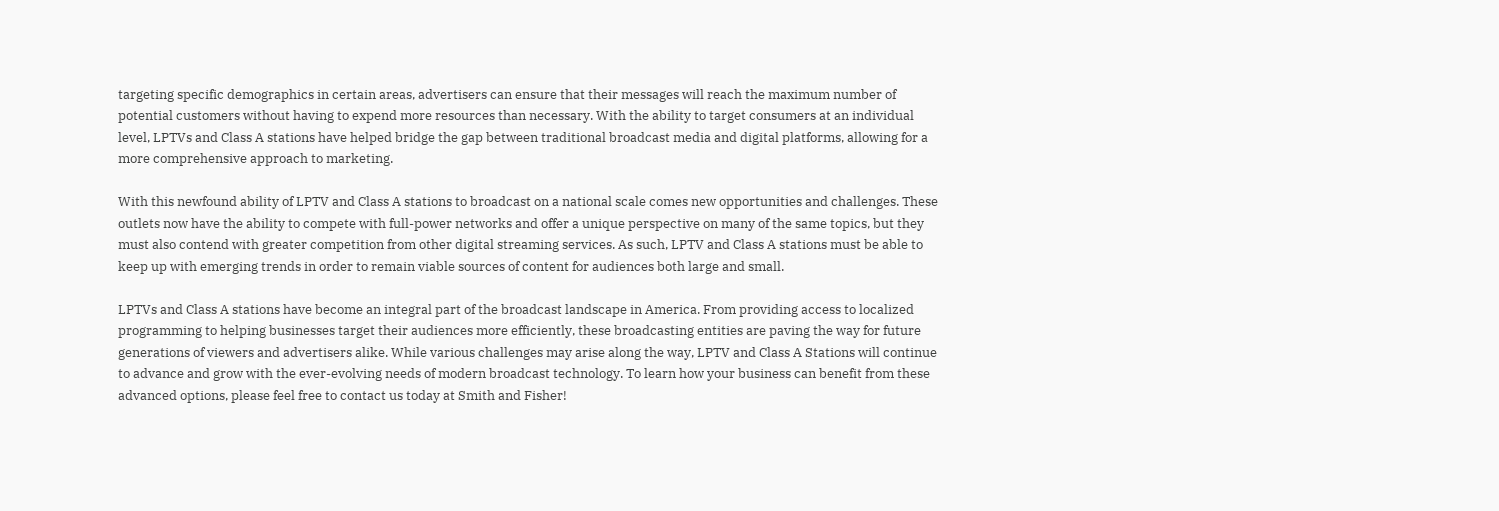targeting specific demographics in certain areas, advertisers can ensure that their messages will reach the maximum number of potential customers without having to expend more resources than necessary. With the ability to target consumers at an individual level, LPTVs and Class A stations have helped bridge the gap between traditional broadcast media and digital platforms, allowing for a more comprehensive approach to marketing.

With this newfound ability of LPTV and Class A stations to broadcast on a national scale comes new opportunities and challenges. These outlets now have the ability to compete with full-power networks and offer a unique perspective on many of the same topics, but they must also contend with greater competition from other digital streaming services. As such, LPTV and Class A stations must be able to keep up with emerging trends in order to remain viable sources of content for audiences both large and small.

LPTVs and Class A stations have become an integral part of the broadcast landscape in America. From providing access to localized programming to helping businesses target their audiences more efficiently, these broadcasting entities are paving the way for future generations of viewers and advertisers alike. While various challenges may arise along the way, LPTV and Class A Stations will continue to advance and grow with the ever-evolving needs of modern broadcast technology. To learn how your business can benefit from these advanced options, please feel free to contact us today at Smith and Fisher!